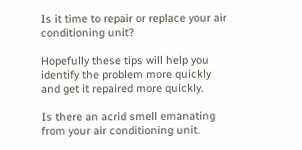Is it time to repair or replace your air conditioning unit?

Hopefully these tips will help you identify the problem more quickly and get it repaired more quickly.

Is there an acrid smell emanating from your air conditioning unit.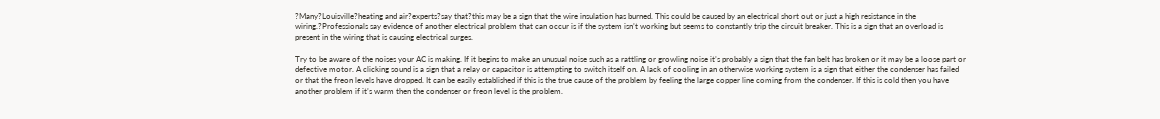?Many?Louisville?heating and air?experts?say that?this may be a sign that the wire insulation has burned. This could be caused by an electrical short out or just a high resistance in the wiring.?Professionals say evidence of another electrical problem that can occur is if the system isn’t working but seems to constantly trip the circuit breaker. This is a sign that an overload is present in the wiring that is causing electrical surges.

Try to be aware of the noises your AC is making. If it begins to make an unusual noise such as a rattling or growling noise it’s probably a sign that the fan belt has broken or it may be a loose part or defective motor. A clicking sound is a sign that a relay or capacitor is attempting to switch itself on. A lack of cooling in an otherwise working system is a sign that either the condenser has failed or that the freon levels have dropped. It can be easily established if this is the true cause of the problem by feeling the large copper line coming from the condenser. If this is cold then you have another problem if it’s warm then the condenser or freon level is the problem.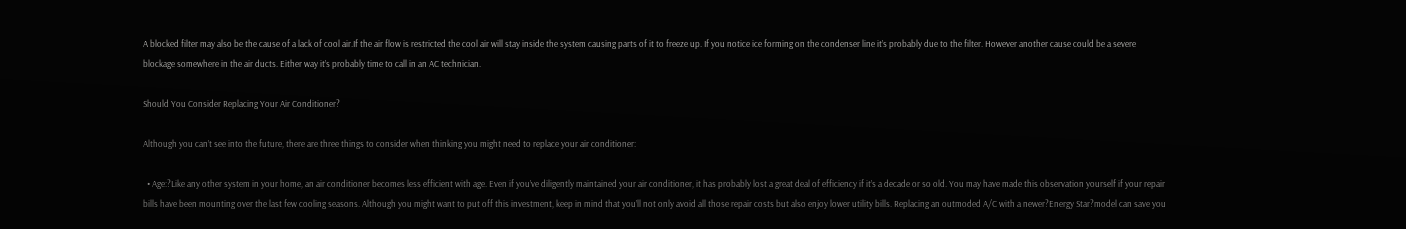A blocked filter may also be the cause of a lack of cool air.If the air flow is restricted the cool air will stay inside the system causing parts of it to freeze up. If you notice ice forming on the condenser line it’s probably due to the filter. However another cause could be a severe blockage somewhere in the air ducts. Either way it’s probably time to call in an AC technician.

Should You Consider Replacing Your Air Conditioner?

Although you can’t see into the future, there are three things to consider when thinking you might need to replace your air conditioner:

  • Age:?Like any other system in your home, an air conditioner becomes less efficient with age. Even if you’ve diligently maintained your air conditioner, it has probably lost a great deal of efficiency if it’s a decade or so old. You may have made this observation yourself if your repair bills have been mounting over the last few cooling seasons. Although you might want to put off this investment, keep in mind that you’ll not only avoid all those repair costs but also enjoy lower utility bills. Replacing an outmoded A/C with a newer?Energy Star?model can save you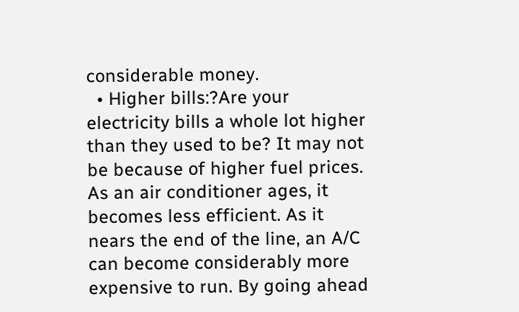considerable money.
  • Higher bills:?Are your electricity bills a whole lot higher than they used to be? It may not be because of higher fuel prices. As an air conditioner ages, it becomes less efficient. As it nears the end of the line, an A/C can become considerably more expensive to run. By going ahead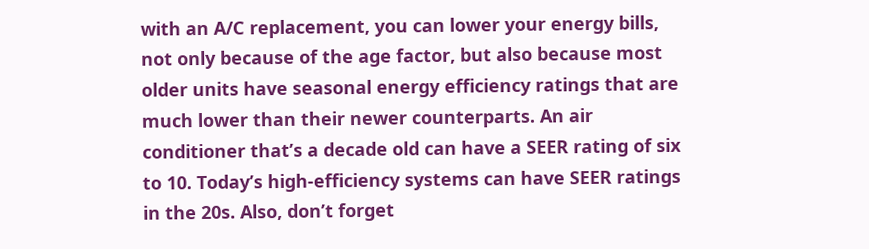with an A/C replacement, you can lower your energy bills, not only because of the age factor, but also because most older units have seasonal energy efficiency ratings that are much lower than their newer counterparts. An air conditioner that’s a decade old can have a SEER rating of six to 10. Today’s high-efficiency systems can have SEER ratings in the 20s. Also, don’t forget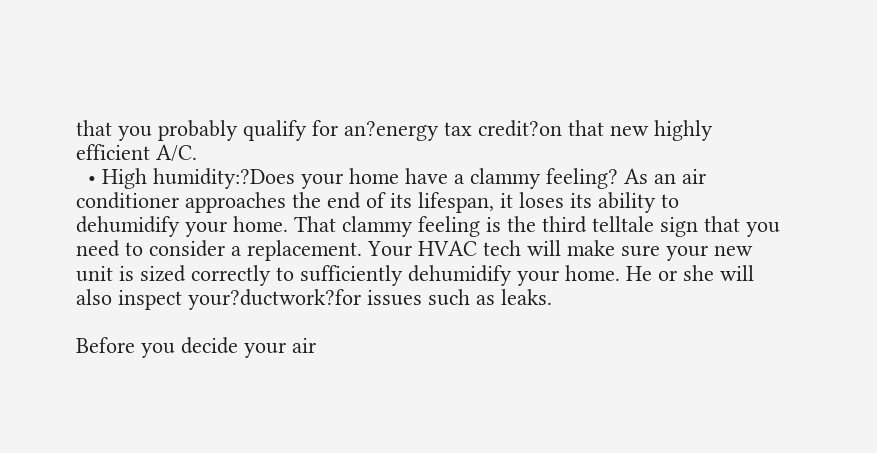that you probably qualify for an?energy tax credit?on that new highly efficient A/C.
  • High humidity:?Does your home have a clammy feeling? As an air conditioner approaches the end of its lifespan, it loses its ability to dehumidify your home. That clammy feeling is the third telltale sign that you need to consider a replacement. Your HVAC tech will make sure your new unit is sized correctly to sufficiently dehumidify your home. He or she will also inspect your?ductwork?for issues such as leaks.

Before you decide your air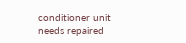conditioner unit needs repaired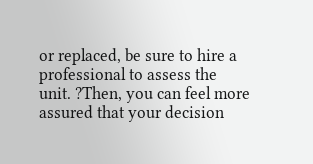or replaced, be sure to hire a professional to assess the unit. ?Then, you can feel more assured that your decision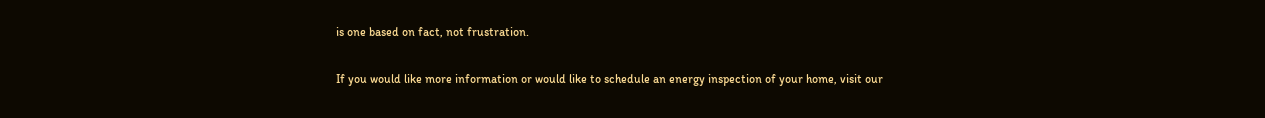is one based on fact, not frustration.

If you would like more information or would like to schedule an energy inspection of your home, visit our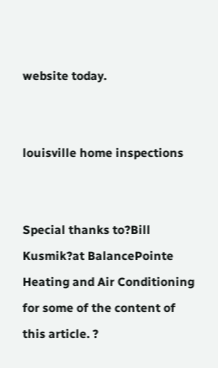website today.


louisville home inspections


Special thanks to?Bill Kusmik?at BalancePointe Heating and Air Conditioning for some of the content of this article. ?